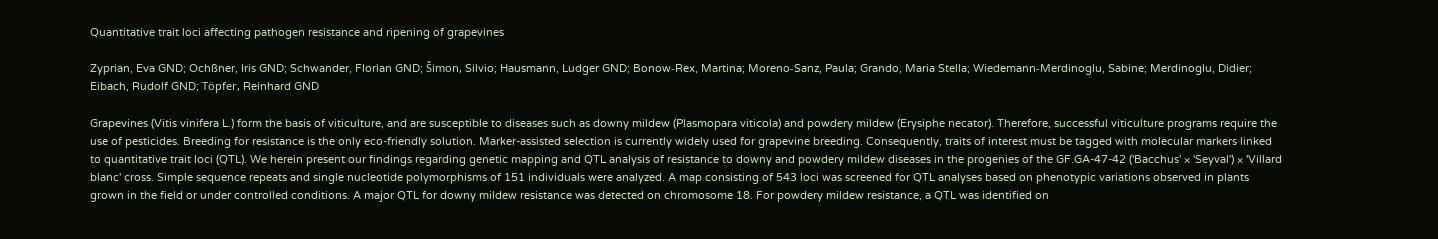Quantitative trait loci affecting pathogen resistance and ripening of grapevines

Zyprian, Eva GND; Ochßner, Iris GND; Schwander, Florian GND; Šimon, Silvio; Hausmann, Ludger GND; Bonow‑Rex, Martina; Moreno‑Sanz, Paula; Grando, Maria Stella; Wiedemann‑Merdinoglu, Sabine; Merdinoglu, Didier; Eibach, Rudolf GND; Töpfer, Reinhard GND

Grapevines (Vitis vinifera L.) form the basis of viticulture, and are susceptible to diseases such as downy mildew (Plasmopara viticola) and powdery mildew (Erysiphe necator). Therefore, successful viticulture programs require the use of pesticides. Breeding for resistance is the only eco-friendly solution. Marker-assisted selection is currently widely used for grapevine breeding. Consequently, traits of interest must be tagged with molecular markers linked to quantitative trait loci (QTL). We herein present our findings regarding genetic mapping and QTL analysis of resistance to downy and powdery mildew diseases in the progenies of the GF.GA-47-42 ('Bacchus' × 'Seyval') × 'Villard blanc' cross. Simple sequence repeats and single nucleotide polymorphisms of 151 individuals were analyzed. A map consisting of 543 loci was screened for QTL analyses based on phenotypic variations observed in plants grown in the field or under controlled conditions. A major QTL for downy mildew resistance was detected on chromosome 18. For powdery mildew resistance, a QTL was identified on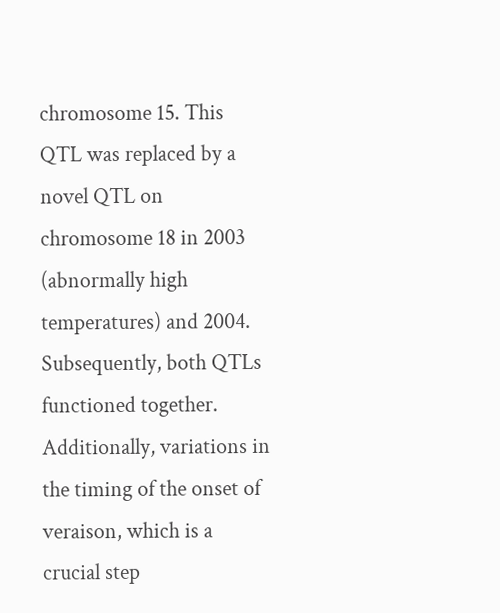chromosome 15. This QTL was replaced by a novel QTL on chromosome 18 in 2003 (abnormally high temperatures) and 2004. Subsequently, both QTLs functioned together. Additionally, variations in the timing of the onset of veraison, which is a crucial step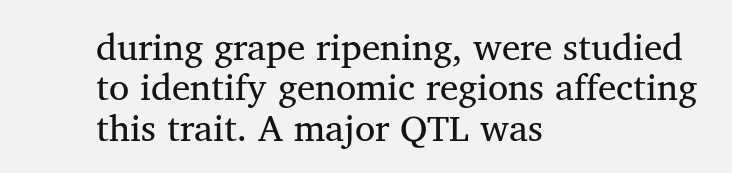during grape ripening, were studied to identify genomic regions affecting this trait. A major QTL was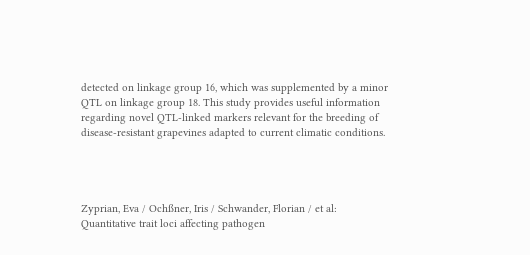detected on linkage group 16, which was supplemented by a minor QTL on linkage group 18. This study provides useful information regarding novel QTL-linked markers relevant for the breeding of disease-resistant grapevines adapted to current climatic conditions.




Zyprian, Eva / Ochßner, Iris / Schwander, Florian / et al: Quantitative trait loci affecting pathogen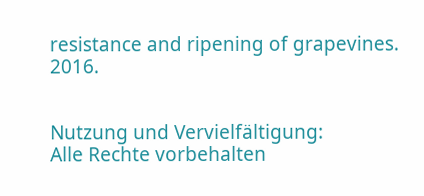resistance and ripening of grapevines. 2016.


Nutzung und Vervielfältigung:
Alle Rechte vorbehalten